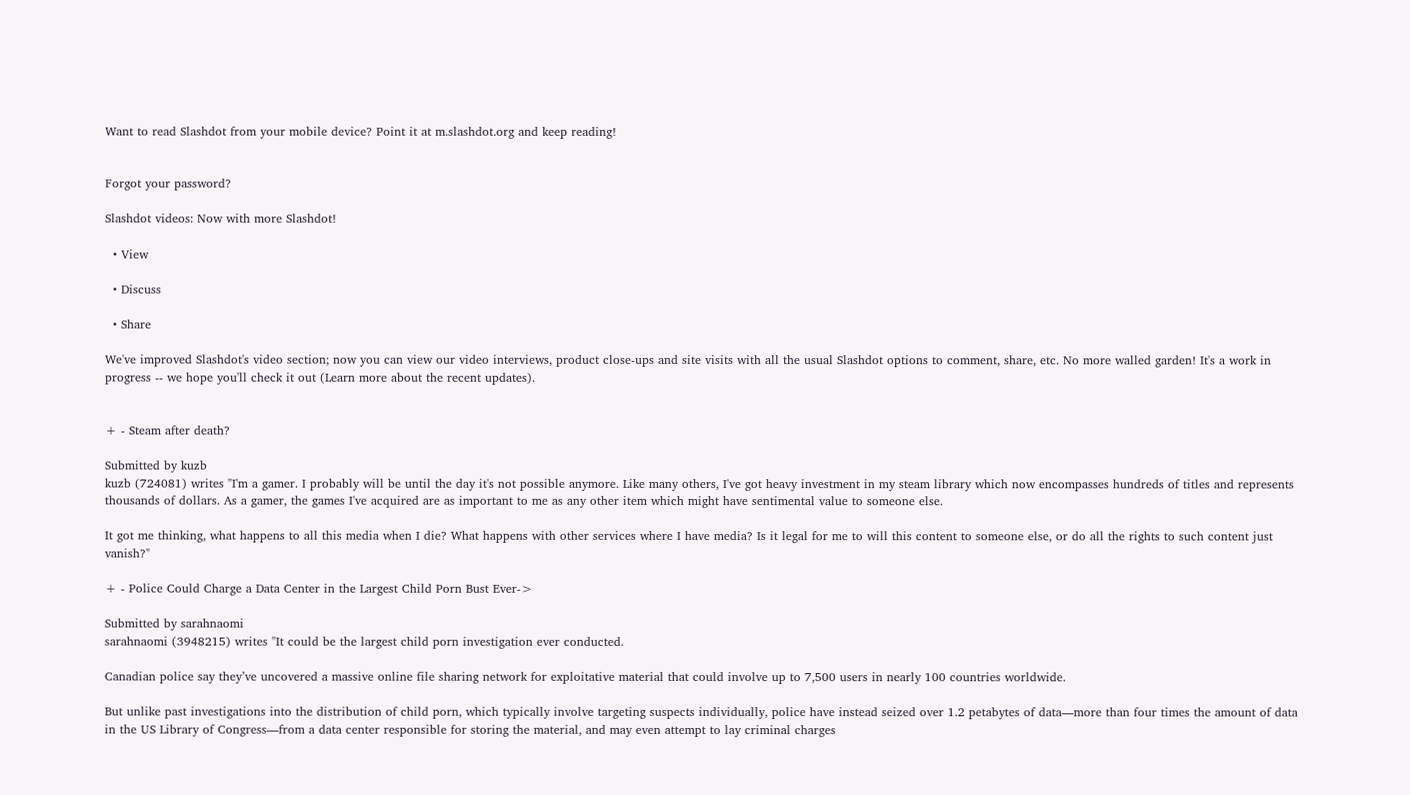Want to read Slashdot from your mobile device? Point it at m.slashdot.org and keep reading!


Forgot your password?

Slashdot videos: Now with more Slashdot!

  • View

  • Discuss

  • Share

We've improved Slashdot's video section; now you can view our video interviews, product close-ups and site visits with all the usual Slashdot options to comment, share, etc. No more walled garden! It's a work in progress -- we hope you'll check it out (Learn more about the recent updates).


+ - Steam after death?

Submitted by kuzb
kuzb (724081) writes "I'm a gamer. I probably will be until the day it's not possible anymore. Like many others, I've got heavy investment in my steam library which now encompasses hundreds of titles and represents thousands of dollars. As a gamer, the games I've acquired are as important to me as any other item which might have sentimental value to someone else.

It got me thinking, what happens to all this media when I die? What happens with other services where I have media? Is it legal for me to will this content to someone else, or do all the rights to such content just vanish?"

+ - Police Could Charge a Data Center in the Largest Child Porn Bust Ever->

Submitted by sarahnaomi
sarahnaomi (3948215) writes "It could be the largest child porn investigation ever conducted.

Canadian police say they’ve uncovered a massive online file sharing network for exploitative material that could involve up to 7,500 users in nearly 100 countries worldwide.

But unlike past investigations into the distribution of child porn, which typically involve targeting suspects individually, police have instead seized over 1.2 petabytes of data—more than four times the amount of data in the US Library of Congress—from a data center responsible for storing the material, and may even attempt to lay criminal charges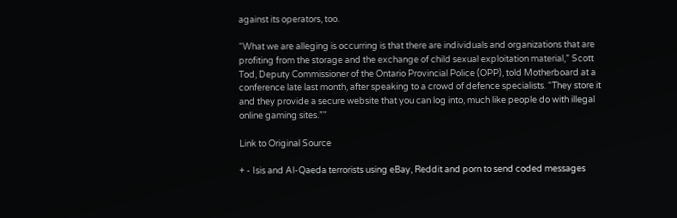against its operators, too.

“What we are alleging is occurring is that there are individuals and organizations that are profiting from the storage and the exchange of child sexual exploitation material,” Scott Tod, Deputy Commissioner of the Ontario Provincial Police (OPP), told Motherboard at a conference late last month, after speaking to a crowd of defence specialists. “They store it and they provide a secure website that you can log into, much like people do with illegal online gaming sites.”"

Link to Original Source

+ - Isis and Al-Qaeda terrorists using eBay, Reddit and porn to send coded messages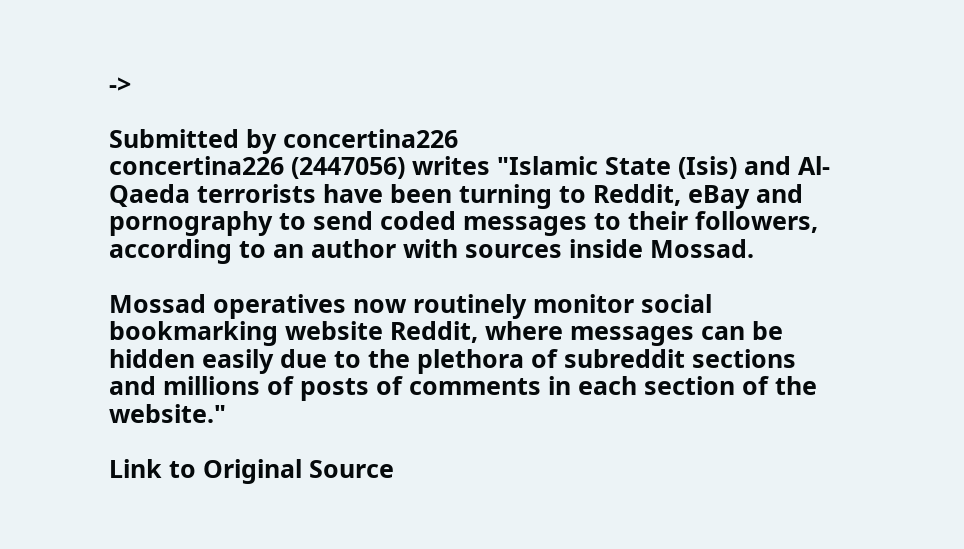->

Submitted by concertina226
concertina226 (2447056) writes "Islamic State (Isis) and Al-Qaeda terrorists have been turning to Reddit, eBay and pornography to send coded messages to their followers, according to an author with sources inside Mossad.

Mossad operatives now routinely monitor social bookmarking website Reddit, where messages can be hidden easily due to the plethora of subreddit sections and millions of posts of comments in each section of the website."

Link to Original Source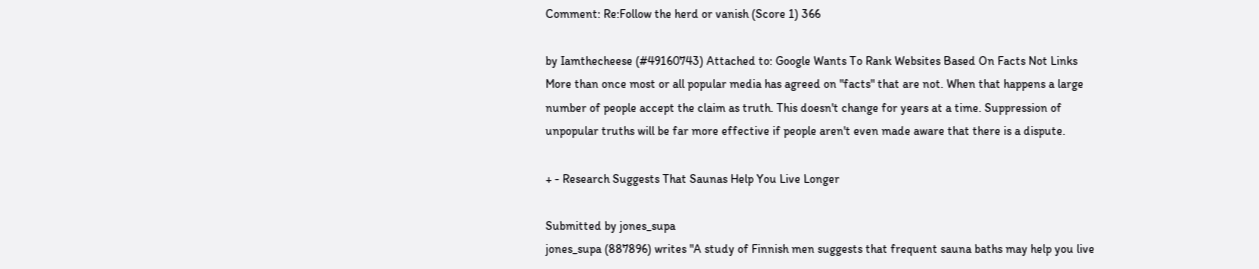Comment: Re:Follow the herd or vanish (Score 1) 366

by Iamthecheese (#49160743) Attached to: Google Wants To Rank Websites Based On Facts Not Links
More than once most or all popular media has agreed on "facts" that are not. When that happens a large number of people accept the claim as truth. This doesn't change for years at a time. Suppression of unpopular truths will be far more effective if people aren't even made aware that there is a dispute.

+ - Research Suggests That Saunas Help You Live Longer

Submitted by jones_supa
jones_supa (887896) writes "A study of Finnish men suggests that frequent sauna baths may help you live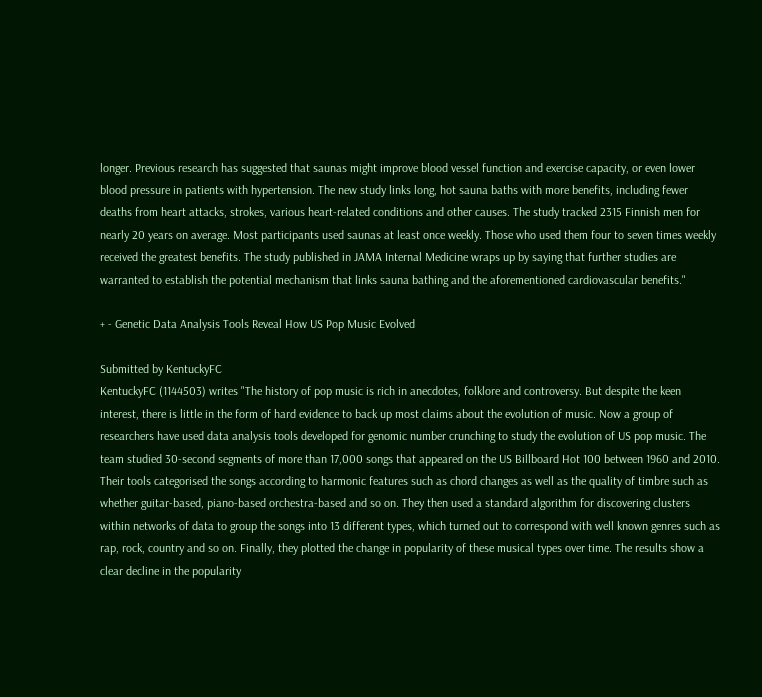longer. Previous research has suggested that saunas might improve blood vessel function and exercise capacity, or even lower blood pressure in patients with hypertension. The new study links long, hot sauna baths with more benefits, including fewer deaths from heart attacks, strokes, various heart-related conditions and other causes. The study tracked 2315 Finnish men for nearly 20 years on average. Most participants used saunas at least once weekly. Those who used them four to seven times weekly received the greatest benefits. The study published in JAMA Internal Medicine wraps up by saying that further studies are warranted to establish the potential mechanism that links sauna bathing and the aforementioned cardiovascular benefits."

+ - Genetic Data Analysis Tools Reveal How US Pop Music Evolved

Submitted by KentuckyFC
KentuckyFC (1144503) writes "The history of pop music is rich in anecdotes, folklore and controversy. But despite the keen interest, there is little in the form of hard evidence to back up most claims about the evolution of music. Now a group of researchers have used data analysis tools developed for genomic number crunching to study the evolution of US pop music. The team studied 30-second segments of more than 17,000 songs that appeared on the US Billboard Hot 100 between 1960 and 2010. Their tools categorised the songs according to harmonic features such as chord changes as well as the quality of timbre such as whether guitar-based, piano-based orchestra-based and so on. They then used a standard algorithm for discovering clusters within networks of data to group the songs into 13 different types, which turned out to correspond with well known genres such as rap, rock, country and so on. Finally, they plotted the change in popularity of these musical types over time. The results show a clear decline in the popularity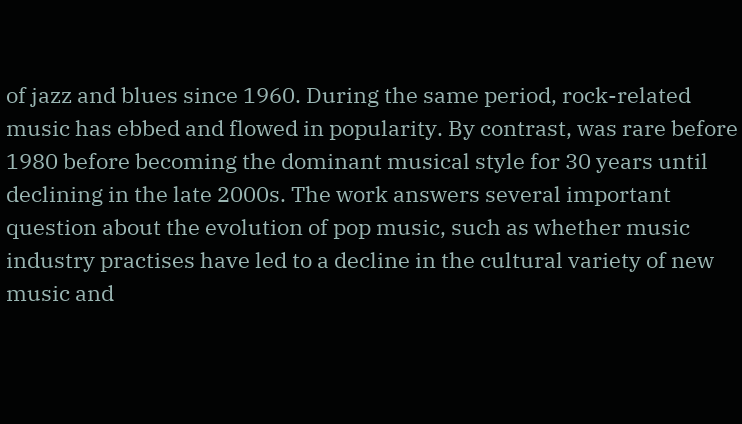of jazz and blues since 1960. During the same period, rock-related music has ebbed and flowed in popularity. By contrast, was rare before 1980 before becoming the dominant musical style for 30 years until declining in the late 2000s. The work answers several important question about the evolution of pop music, such as whether music industry practises have led to a decline in the cultural variety of new music and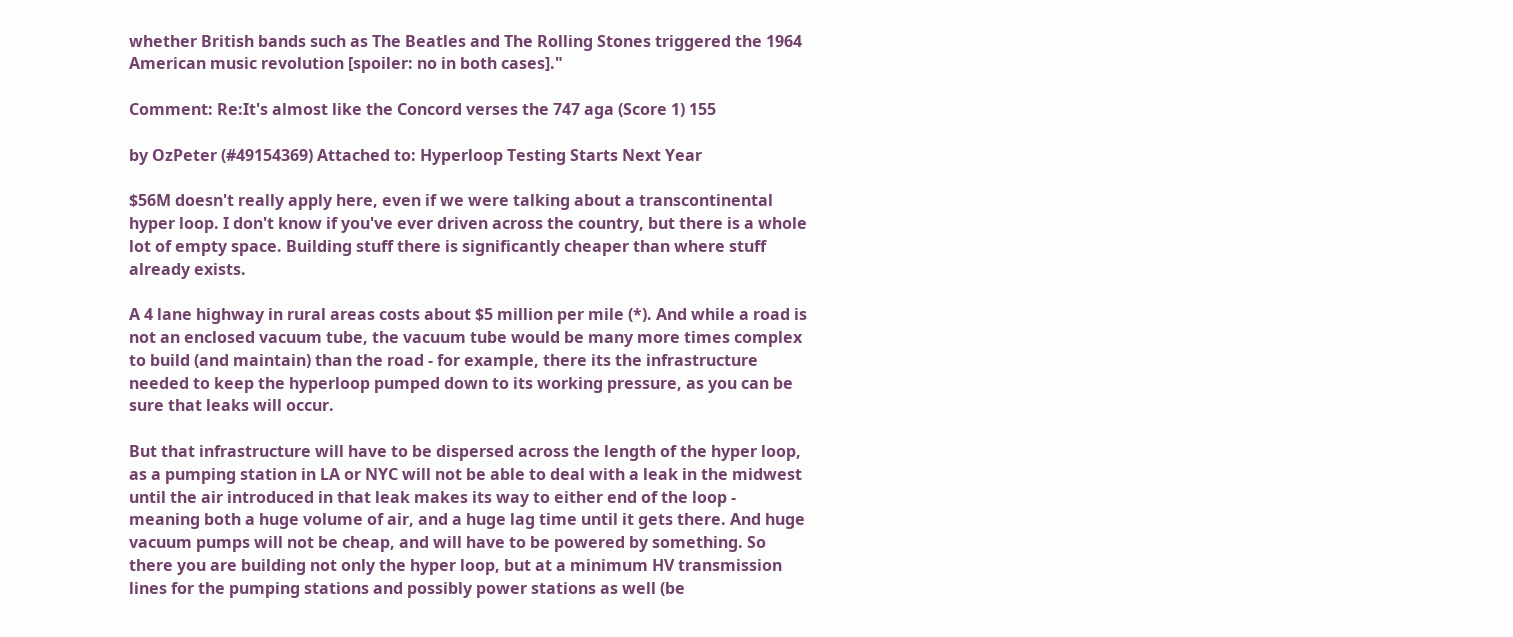whether British bands such as The Beatles and The Rolling Stones triggered the 1964 American music revolution [spoiler: no in both cases]."

Comment: Re:It's almost like the Concord verses the 747 aga (Score 1) 155

by OzPeter (#49154369) Attached to: Hyperloop Testing Starts Next Year

$56M doesn't really apply here, even if we were talking about a transcontinental hyper loop. I don't know if you've ever driven across the country, but there is a whole lot of empty space. Building stuff there is significantly cheaper than where stuff already exists.

A 4 lane highway in rural areas costs about $5 million per mile (*). And while a road is not an enclosed vacuum tube, the vacuum tube would be many more times complex to build (and maintain) than the road - for example, there its the infrastructure needed to keep the hyperloop pumped down to its working pressure, as you can be sure that leaks will occur.

But that infrastructure will have to be dispersed across the length of the hyper loop, as a pumping station in LA or NYC will not be able to deal with a leak in the midwest until the air introduced in that leak makes its way to either end of the loop - meaning both a huge volume of air, and a huge lag time until it gets there. And huge vacuum pumps will not be cheap, and will have to be powered by something. So there you are building not only the hyper loop, but at a minimum HV transmission lines for the pumping stations and possibly power stations as well (be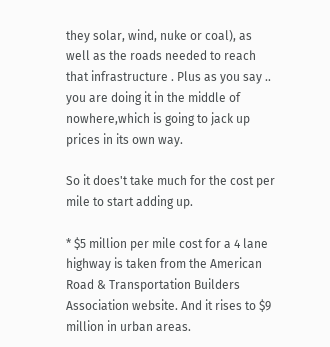they solar, wind, nuke or coal), as well as the roads needed to reach that infrastructure . Plus as you say .. you are doing it in the middle of nowhere,which is going to jack up prices in its own way.

So it does't take much for the cost per mile to start adding up.

* $5 million per mile cost for a 4 lane highway is taken from the American Road & Transportation Builders Association website. And it rises to $9 million in urban areas.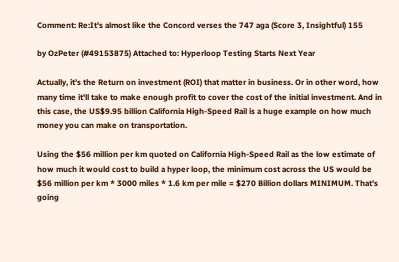Comment: Re:It's almost like the Concord verses the 747 aga (Score 3, Insightful) 155

by OzPeter (#49153875) Attached to: Hyperloop Testing Starts Next Year

Actually, it's the Return on investment (ROI) that matter in business. Or in other word, how many time it'll take to make enough profit to cover the cost of the initial investment. And in this case, the US$9.95 billion California High-Speed Rail is a huge example on how much money you can make on transportation.

Using the $56 million per km quoted on California High-Speed Rail as the low estimate of how much it would cost to build a hyper loop, the minimum cost across the US would be $56 million per km * 3000 miles * 1.6 km per mile = $270 Billion dollars MINIMUM. That's going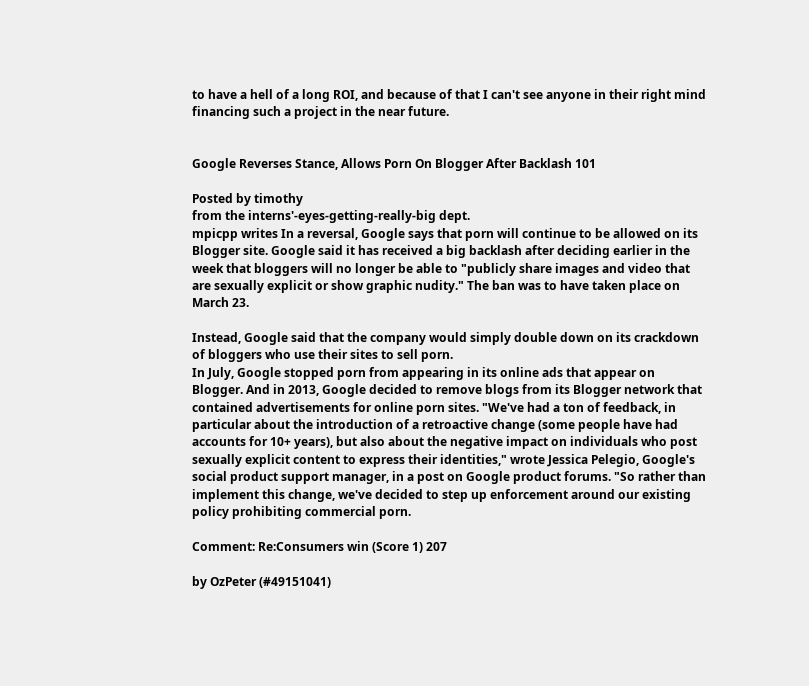to have a hell of a long ROI, and because of that I can't see anyone in their right mind financing such a project in the near future.


Google Reverses Stance, Allows Porn On Blogger After Backlash 101

Posted by timothy
from the interns'-eyes-getting-really-big dept.
mpicpp writes In a reversal, Google says that porn will continue to be allowed on its Blogger site. Google said it has received a big backlash after deciding earlier in the week that bloggers will no longer be able to "publicly share images and video that are sexually explicit or show graphic nudity." The ban was to have taken place on March 23.

Instead, Google said that the company would simply double down on its crackdown of bloggers who use their sites to sell porn.
In July, Google stopped porn from appearing in its online ads that appear on Blogger. And in 2013, Google decided to remove blogs from its Blogger network that contained advertisements for online porn sites. "We've had a ton of feedback, in particular about the introduction of a retroactive change (some people have had accounts for 10+ years), but also about the negative impact on individuals who post sexually explicit content to express their identities," wrote Jessica Pelegio, Google's social product support manager, in a post on Google product forums. "So rather than implement this change, we've decided to step up enforcement around our existing policy prohibiting commercial porn.

Comment: Re:Consumers win (Score 1) 207

by OzPeter (#49151041)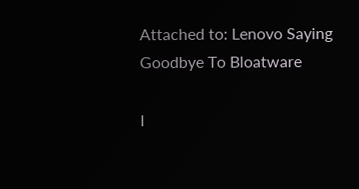Attached to: Lenovo Saying Goodbye To Bloatware

I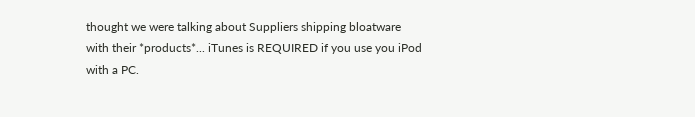thought we were talking about Suppliers shipping bloatware with their *products*... iTunes is REQUIRED if you use you iPod with a PC.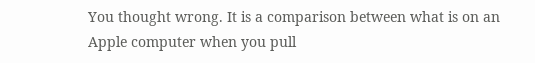You thought wrong. It is a comparison between what is on an Apple computer when you pull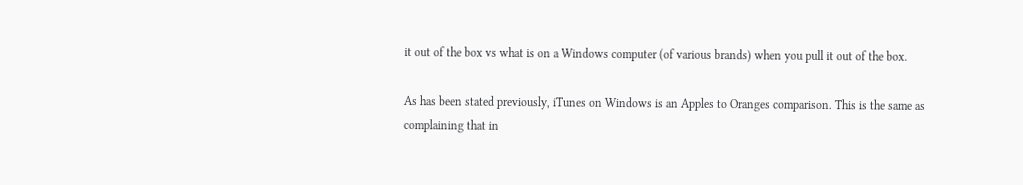it out of the box vs what is on a Windows computer (of various brands) when you pull it out of the box.

As has been stated previously, iTunes on Windows is an Apples to Oranges comparison. This is the same as complaining that in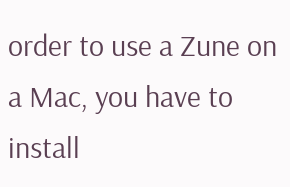order to use a Zune on a Mac, you have to install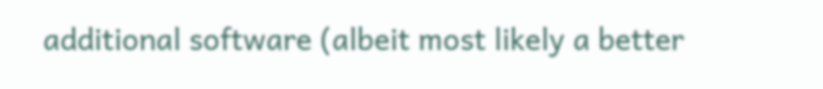additional software (albeit most likely a better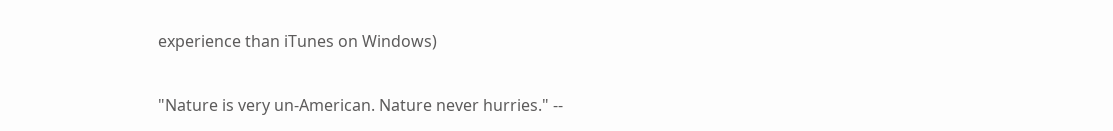experience than iTunes on Windows)

"Nature is very un-American. Nature never hurries." --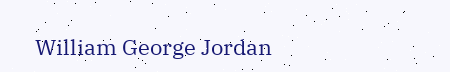William George Jordan